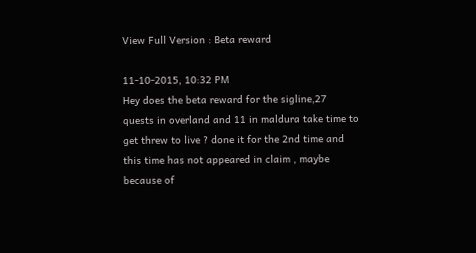View Full Version : Beta reward

11-10-2015, 10:32 PM
Hey does the beta reward for the sigline,27 quests in overland and 11 in maldura take time to get threw to live ? done it for the 2nd time and this time has not appeared in claim , maybe because of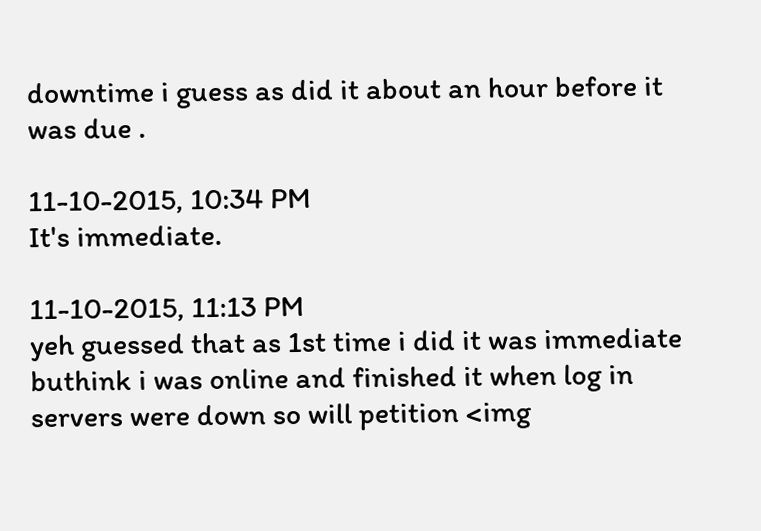downtime i guess as did it about an hour before it was due .

11-10-2015, 10:34 PM
It's immediate.

11-10-2015, 11:13 PM
yeh guessed that as 1st time i did it was immediate buthink i was online and finished it when log in servers were down so will petition <img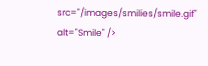src="/images/smilies/smile.gif" alt="Smile" />